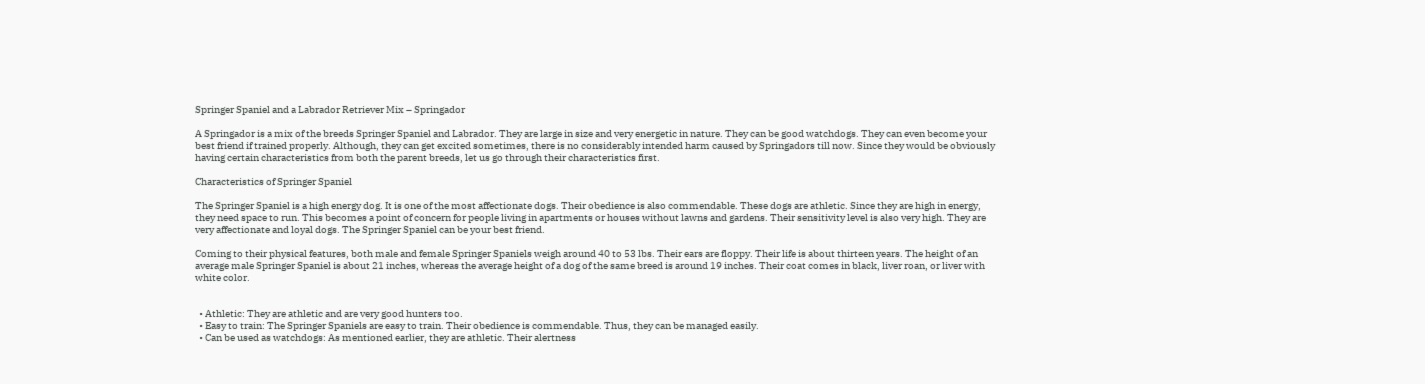Springer Spaniel and a Labrador Retriever Mix – Springador

A Springador is a mix of the breeds Springer Spaniel and Labrador. They are large in size and very energetic in nature. They can be good watchdogs. They can even become your best friend if trained properly. Although, they can get excited sometimes, there is no considerably intended harm caused by Springadors till now. Since they would be obviously having certain characteristics from both the parent breeds, let us go through their characteristics first.

Characteristics of Springer Spaniel

The Springer Spaniel is a high energy dog. It is one of the most affectionate dogs. Their obedience is also commendable. These dogs are athletic. Since they are high in energy, they need space to run. This becomes a point of concern for people living in apartments or houses without lawns and gardens. Their sensitivity level is also very high. They are very affectionate and loyal dogs. The Springer Spaniel can be your best friend.

Coming to their physical features, both male and female Springer Spaniels weigh around 40 to 53 lbs. Their ears are floppy. Their life is about thirteen years. The height of an average male Springer Spaniel is about 21 inches, whereas the average height of a dog of the same breed is around 19 inches. Their coat comes in black, liver roan, or liver with white color.


  • Athletic: They are athletic and are very good hunters too.
  • Easy to train: The Springer Spaniels are easy to train. Their obedience is commendable. Thus, they can be managed easily.
  • Can be used as watchdogs: As mentioned earlier, they are athletic. Their alertness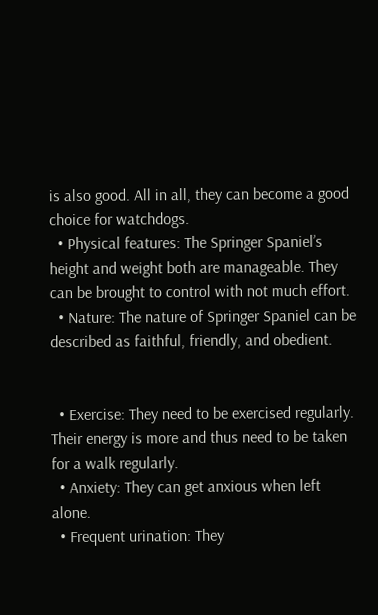is also good. All in all, they can become a good choice for watchdogs.
  • Physical features: The Springer Spaniel’s height and weight both are manageable. They can be brought to control with not much effort.
  • Nature: The nature of Springer Spaniel can be described as faithful, friendly, and obedient.


  • Exercise: They need to be exercised regularly. Their energy is more and thus need to be taken for a walk regularly.
  • Anxiety: They can get anxious when left alone.
  • Frequent urination: They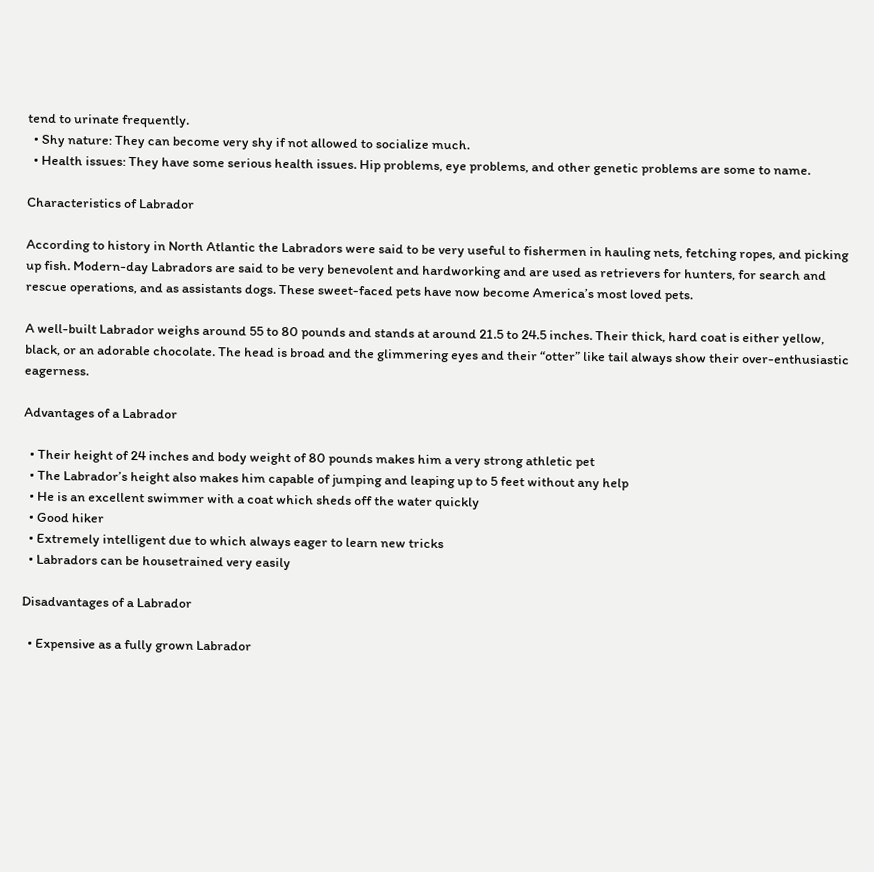tend to urinate frequently.
  • Shy nature: They can become very shy if not allowed to socialize much.
  • Health issues: They have some serious health issues. Hip problems, eye problems, and other genetic problems are some to name.

Characteristics of Labrador

According to history in North Atlantic the Labradors were said to be very useful to fishermen in hauling nets, fetching ropes, and picking up fish. Modern-day Labradors are said to be very benevolent and hardworking and are used as retrievers for hunters, for search and rescue operations, and as assistants dogs. These sweet-faced pets have now become America’s most loved pets.

A well-built Labrador weighs around 55 to 80 pounds and stands at around 21.5 to 24.5 inches. Their thick, hard coat is either yellow, black, or an adorable chocolate. The head is broad and the glimmering eyes and their “otter” like tail always show their over-enthusiastic eagerness.

Advantages of a Labrador

  • Their height of 24 inches and body weight of 80 pounds makes him a very strong athletic pet
  • The Labrador’s height also makes him capable of jumping and leaping up to 5 feet without any help
  • He is an excellent swimmer with a coat which sheds off the water quickly
  • Good hiker
  • Extremely intelligent due to which always eager to learn new tricks
  • Labradors can be housetrained very easily

Disadvantages of a Labrador

  • Expensive as a fully grown Labrador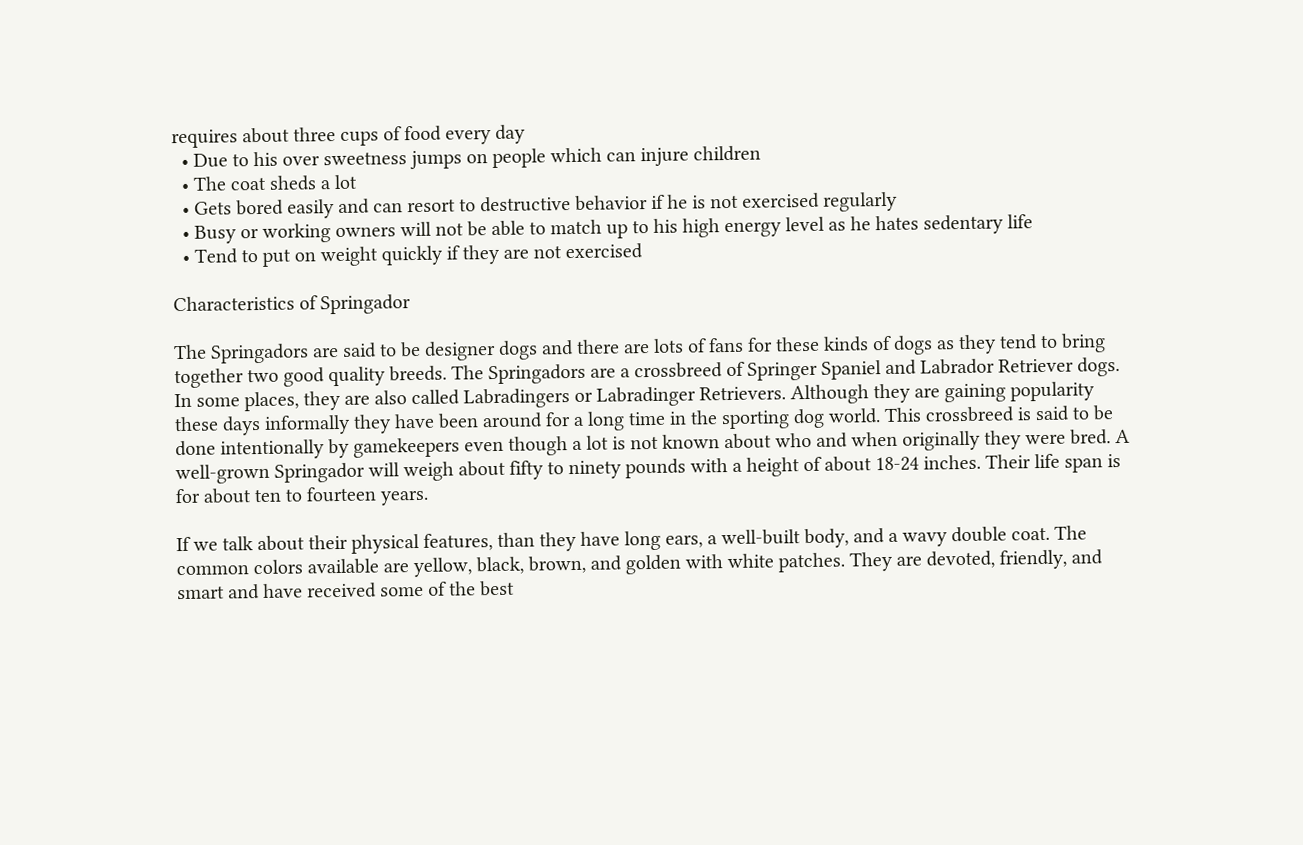requires about three cups of food every day
  • Due to his over sweetness jumps on people which can injure children
  • The coat sheds a lot
  • Gets bored easily and can resort to destructive behavior if he is not exercised regularly
  • Busy or working owners will not be able to match up to his high energy level as he hates sedentary life
  • Tend to put on weight quickly if they are not exercised

Characteristics of Springador

The Springadors are said to be designer dogs and there are lots of fans for these kinds of dogs as they tend to bring together two good quality breeds. The Springadors are a crossbreed of Springer Spaniel and Labrador Retriever dogs. In some places, they are also called Labradingers or Labradinger Retrievers. Although they are gaining popularity these days informally they have been around for a long time in the sporting dog world. This crossbreed is said to be done intentionally by gamekeepers even though a lot is not known about who and when originally they were bred. A well-grown Springador will weigh about fifty to ninety pounds with a height of about 18-24 inches. Their life span is for about ten to fourteen years.

If we talk about their physical features, than they have long ears, a well-built body, and a wavy double coat. The common colors available are yellow, black, brown, and golden with white patches. They are devoted, friendly, and smart and have received some of the best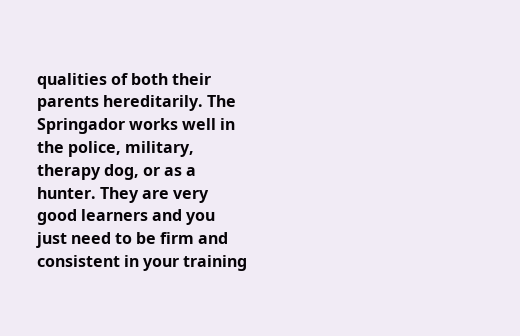qualities of both their parents hereditarily. The Springador works well in the police, military, therapy dog, or as a hunter. They are very good learners and you just need to be firm and consistent in your training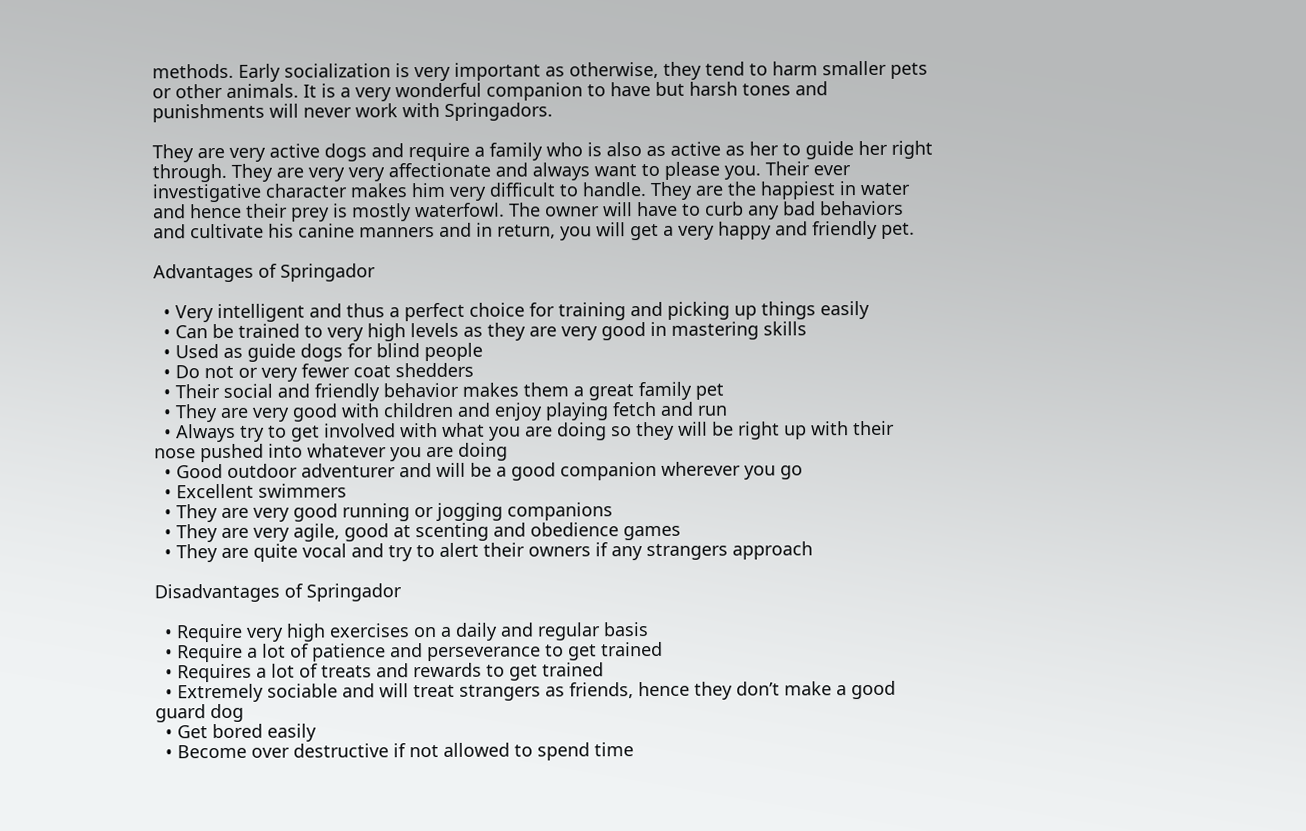methods. Early socialization is very important as otherwise, they tend to harm smaller pets or other animals. It is a very wonderful companion to have but harsh tones and punishments will never work with Springadors.

They are very active dogs and require a family who is also as active as her to guide her right through. They are very very affectionate and always want to please you. Their ever investigative character makes him very difficult to handle. They are the happiest in water and hence their prey is mostly waterfowl. The owner will have to curb any bad behaviors and cultivate his canine manners and in return, you will get a very happy and friendly pet.

Advantages of Springador

  • Very intelligent and thus a perfect choice for training and picking up things easily
  • Can be trained to very high levels as they are very good in mastering skills
  • Used as guide dogs for blind people
  • Do not or very fewer coat shedders
  • Their social and friendly behavior makes them a great family pet
  • They are very good with children and enjoy playing fetch and run
  • Always try to get involved with what you are doing so they will be right up with their nose pushed into whatever you are doing
  • Good outdoor adventurer and will be a good companion wherever you go
  • Excellent swimmers
  • They are very good running or jogging companions
  • They are very agile, good at scenting and obedience games
  • They are quite vocal and try to alert their owners if any strangers approach

Disadvantages of Springador

  • Require very high exercises on a daily and regular basis
  • Require a lot of patience and perseverance to get trained
  • Requires a lot of treats and rewards to get trained
  • Extremely sociable and will treat strangers as friends, hence they don’t make a good guard dog
  • Get bored easily
  • Become over destructive if not allowed to spend time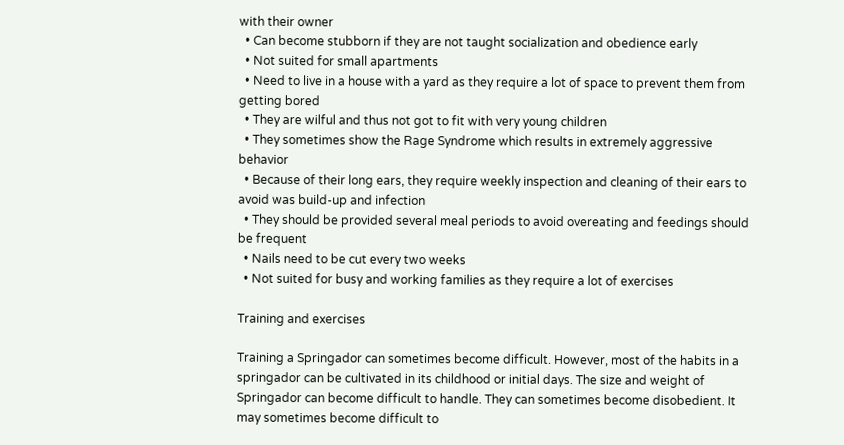with their owner
  • Can become stubborn if they are not taught socialization and obedience early
  • Not suited for small apartments
  • Need to live in a house with a yard as they require a lot of space to prevent them from getting bored
  • They are wilful and thus not got to fit with very young children
  • They sometimes show the Rage Syndrome which results in extremely aggressive behavior
  • Because of their long ears, they require weekly inspection and cleaning of their ears to avoid was build-up and infection
  • They should be provided several meal periods to avoid overeating and feedings should be frequent
  • Nails need to be cut every two weeks
  • Not suited for busy and working families as they require a lot of exercises

Training and exercises

Training a Springador can sometimes become difficult. However, most of the habits in a springador can be cultivated in its childhood or initial days. The size and weight of Springador can become difficult to handle. They can sometimes become disobedient. It may sometimes become difficult to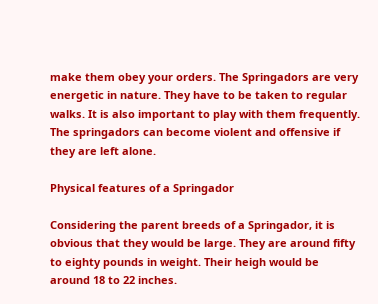make them obey your orders. The Springadors are very energetic in nature. They have to be taken to regular walks. It is also important to play with them frequently. The springadors can become violent and offensive if they are left alone.

Physical features of a Springador

Considering the parent breeds of a Springador, it is obvious that they would be large. They are around fifty to eighty pounds in weight. Their heigh would be around 18 to 22 inches.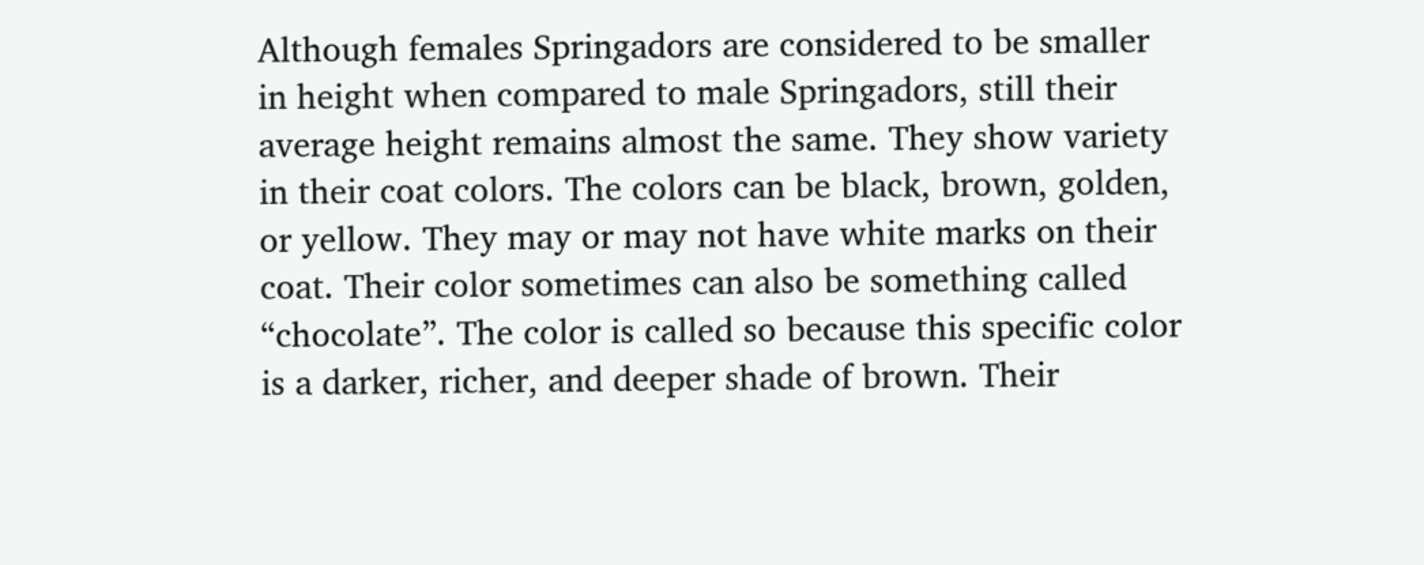Although females Springadors are considered to be smaller in height when compared to male Springadors, still their average height remains almost the same. They show variety in their coat colors. The colors can be black, brown, golden, or yellow. They may or may not have white marks on their coat. Their color sometimes can also be something called “chocolate”. The color is called so because this specific color is a darker, richer, and deeper shade of brown. Their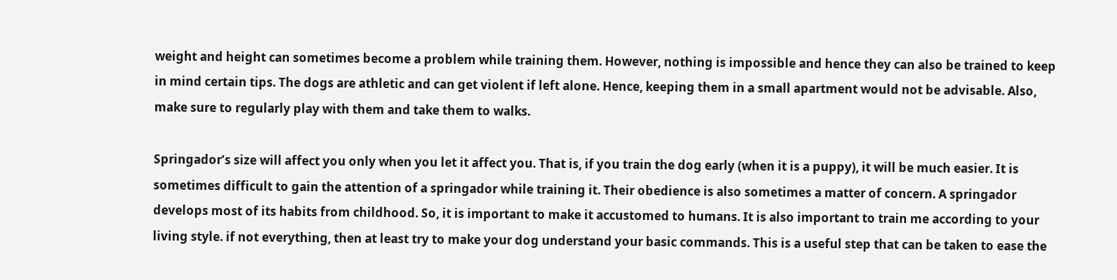weight and height can sometimes become a problem while training them. However, nothing is impossible and hence they can also be trained to keep in mind certain tips. The dogs are athletic and can get violent if left alone. Hence, keeping them in a small apartment would not be advisable. Also, make sure to regularly play with them and take them to walks.

Springador’s size will affect you only when you let it affect you. That is, if you train the dog early (when it is a puppy), it will be much easier. It is sometimes difficult to gain the attention of a springador while training it. Their obedience is also sometimes a matter of concern. A springador develops most of its habits from childhood. So, it is important to make it accustomed to humans. It is also important to train me according to your living style. if not everything, then at least try to make your dog understand your basic commands. This is a useful step that can be taken to ease the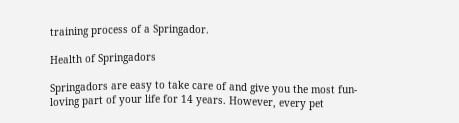training process of a Springador.

Health of Springadors

Springadors are easy to take care of and give you the most fun-loving part of your life for 14 years. However, every pet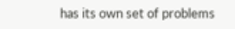has its own set of problems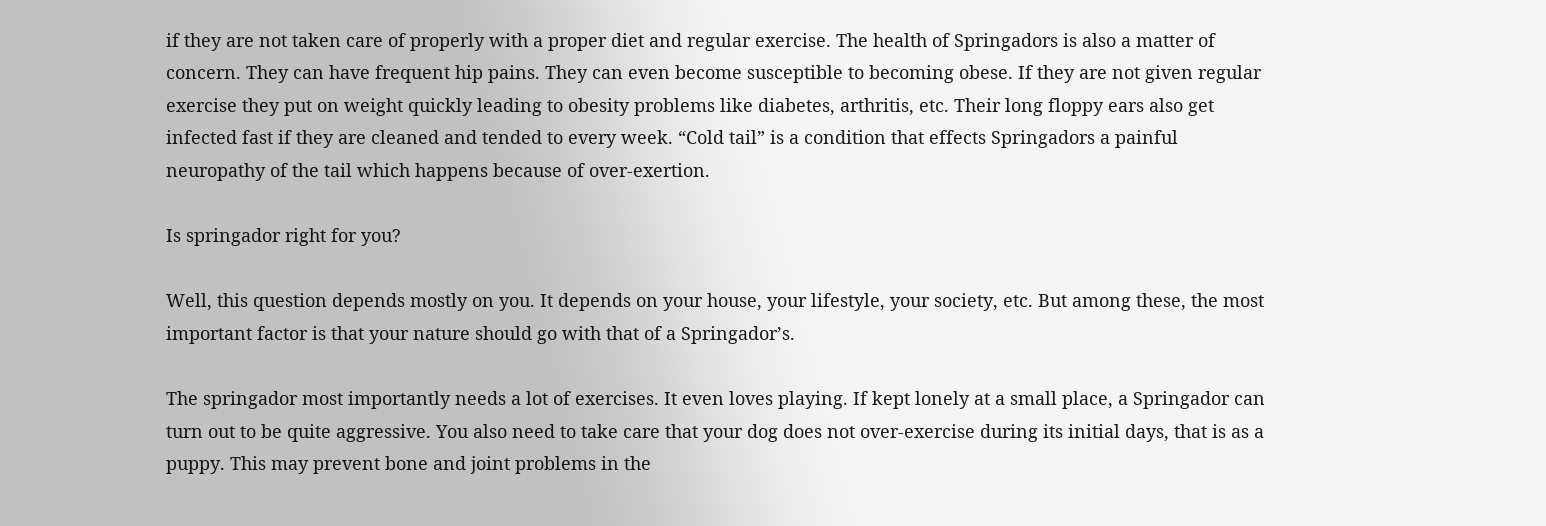if they are not taken care of properly with a proper diet and regular exercise. The health of Springadors is also a matter of concern. They can have frequent hip pains. They can even become susceptible to becoming obese. If they are not given regular exercise they put on weight quickly leading to obesity problems like diabetes, arthritis, etc. Their long floppy ears also get infected fast if they are cleaned and tended to every week. “Cold tail” is a condition that effects Springadors a painful neuropathy of the tail which happens because of over-exertion.

Is springador right for you?

Well, this question depends mostly on you. It depends on your house, your lifestyle, your society, etc. But among these, the most important factor is that your nature should go with that of a Springador’s.

The springador most importantly needs a lot of exercises. It even loves playing. If kept lonely at a small place, a Springador can turn out to be quite aggressive. You also need to take care that your dog does not over-exercise during its initial days, that is as a puppy. This may prevent bone and joint problems in the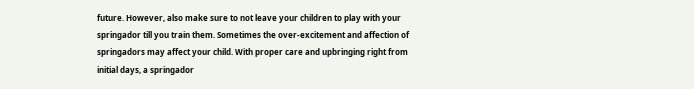future. However, also make sure to not leave your children to play with your springador till you train them. Sometimes the over-excitement and affection of springadors may affect your child. With proper care and upbringing right from initial days, a springador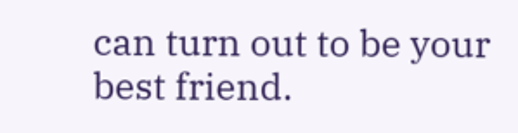can turn out to be your best friend.